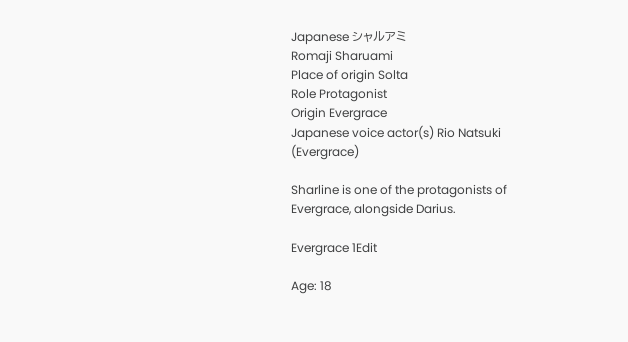Japanese シャルアミ
Romaji Sharuami
Place of origin Solta
Role Protagonist
Origin Evergrace
Japanese voice actor(s) Rio Natsuki (Evergrace)

Sharline is one of the protagonists of Evergrace, alongside Darius.

Evergrace 1Edit

Age: 18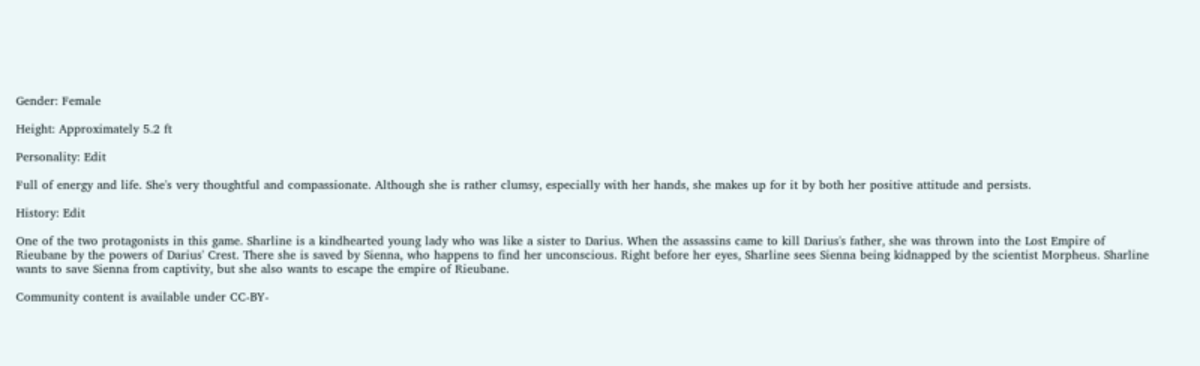Gender: Female

Height: Approximately 5.2 ft

Personality: Edit

Full of energy and life. She's very thoughtful and compassionate. Although she is rather clumsy, especially with her hands, she makes up for it by both her positive attitude and persists.

History: Edit

One of the two protagonists in this game. Sharline is a kindhearted young lady who was like a sister to Darius. When the assassins came to kill Darius's father, she was thrown into the Lost Empire of Rieubane by the powers of Darius' Crest. There she is saved by Sienna, who happens to find her unconscious. Right before her eyes, Sharline sees Sienna being kidnapped by the scientist Morpheus. Sharline wants to save Sienna from captivity, but she also wants to escape the empire of Rieubane.

Community content is available under CC-BY-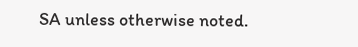SA unless otherwise noted.